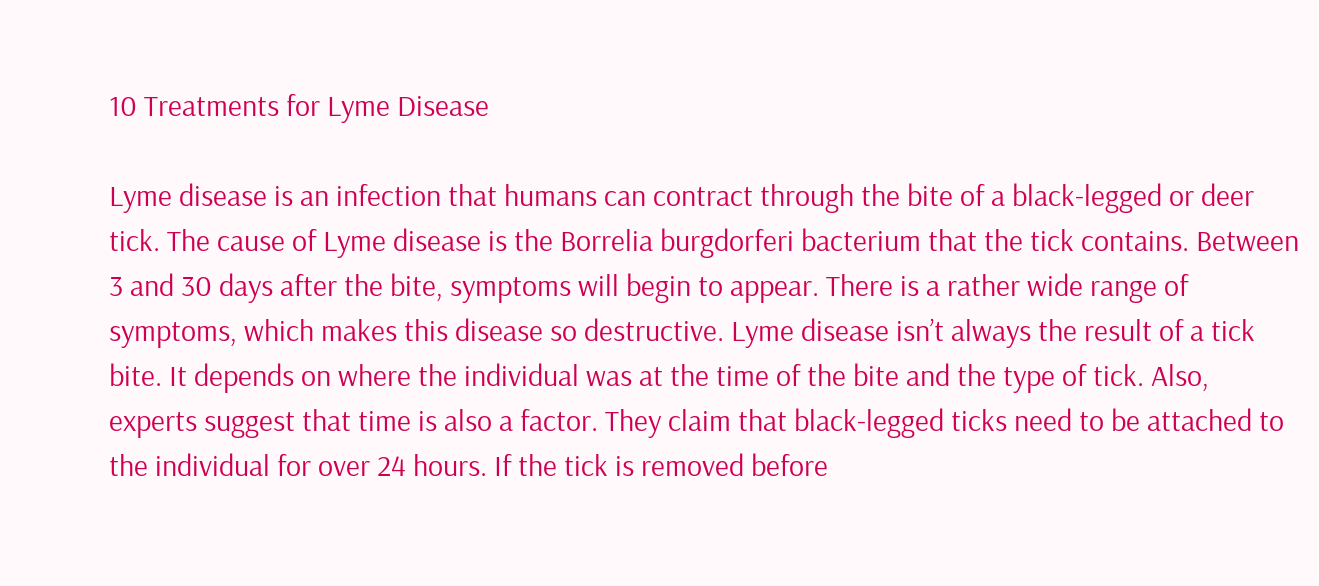10 Treatments for Lyme Disease

Lyme disease is an infection that humans can contract through the bite of a black-legged or deer tick. The cause of Lyme disease is the Borrelia burgdorferi bacterium that the tick contains. Between 3 and 30 days after the bite, symptoms will begin to appear. There is a rather wide range of symptoms, which makes this disease so destructive. Lyme disease isn’t always the result of a tick bite. It depends on where the individual was at the time of the bite and the type of tick. Also, experts suggest that time is also a factor. They claim that black-legged ticks need to be attached to the individual for over 24 hours. If the tick is removed before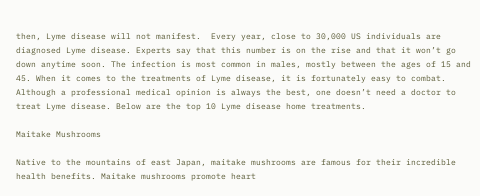then, Lyme disease will not manifest.  Every year, close to 30,000 US individuals are diagnosed Lyme disease. Experts say that this number is on the rise and that it won’t go down anytime soon. The infection is most common in males, mostly between the ages of 15 and 45. When it comes to the treatments of Lyme disease, it is fortunately easy to combat. Although a professional medical opinion is always the best, one doesn’t need a doctor to treat Lyme disease. Below are the top 10 Lyme disease home treatments.

Maitake Mushrooms

Native to the mountains of east Japan, maitake mushrooms are famous for their incredible health benefits. Maitake mushrooms promote heart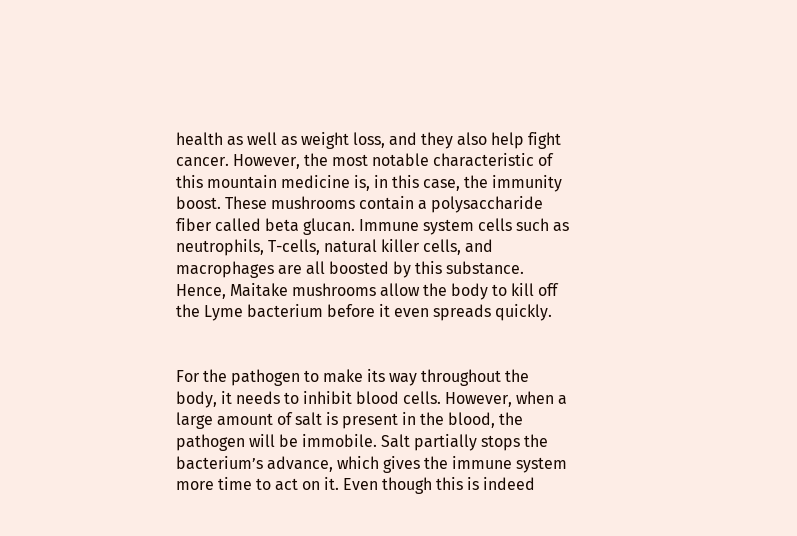health as well as weight loss, and they also help fight cancer. However, the most notable characteristic of this mountain medicine is, in this case, the immunity boost. These mushrooms contain a polysaccharide fiber called beta glucan. Immune system cells such as neutrophils, T-cells, natural killer cells, and macrophages are all boosted by this substance. Hence, Maitake mushrooms allow the body to kill off the Lyme bacterium before it even spreads quickly.


For the pathogen to make its way throughout the body, it needs to inhibit blood cells. However, when a large amount of salt is present in the blood, the pathogen will be immobile. Salt partially stops the bacterium’s advance, which gives the immune system more time to act on it. Even though this is indeed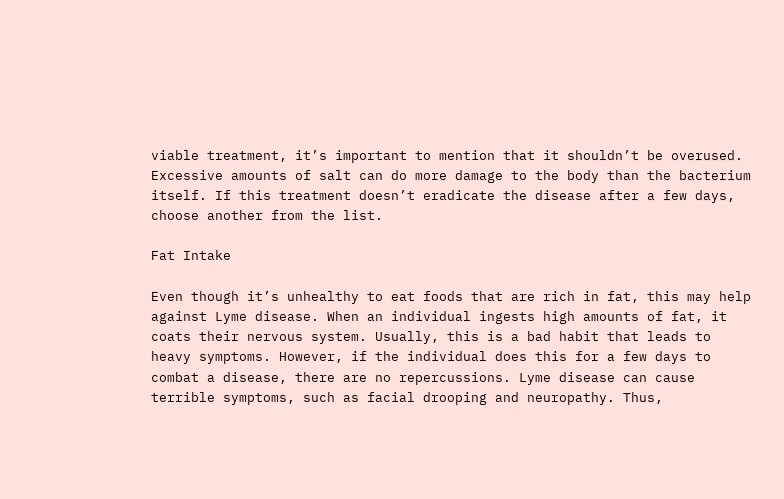viable treatment, it’s important to mention that it shouldn’t be overused. Excessive amounts of salt can do more damage to the body than the bacterium itself. If this treatment doesn’t eradicate the disease after a few days, choose another from the list.

Fat Intake

Even though it’s unhealthy to eat foods that are rich in fat, this may help against Lyme disease. When an individual ingests high amounts of fat, it coats their nervous system. Usually, this is a bad habit that leads to heavy symptoms. However, if the individual does this for a few days to combat a disease, there are no repercussions. Lyme disease can cause terrible symptoms, such as facial drooping and neuropathy. Thus,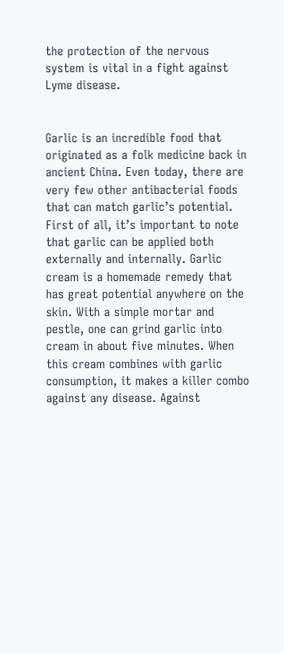the protection of the nervous system is vital in a fight against Lyme disease.


Garlic is an incredible food that originated as a folk medicine back in ancient China. Even today, there are very few other antibacterial foods that can match garlic’s potential. First of all, it’s important to note that garlic can be applied both externally and internally. Garlic cream is a homemade remedy that has great potential anywhere on the skin. With a simple mortar and pestle, one can grind garlic into cream in about five minutes. When this cream combines with garlic consumption, it makes a killer combo against any disease. Against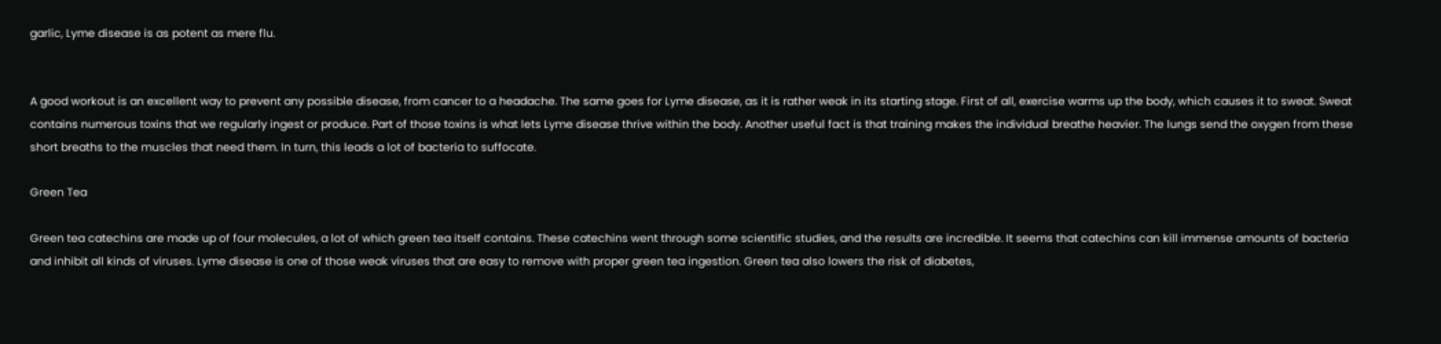garlic, Lyme disease is as potent as mere flu.


A good workout is an excellent way to prevent any possible disease, from cancer to a headache. The same goes for Lyme disease, as it is rather weak in its starting stage. First of all, exercise warms up the body, which causes it to sweat. Sweat contains numerous toxins that we regularly ingest or produce. Part of those toxins is what lets Lyme disease thrive within the body. Another useful fact is that training makes the individual breathe heavier. The lungs send the oxygen from these short breaths to the muscles that need them. In turn, this leads a lot of bacteria to suffocate.

Green Tea

Green tea catechins are made up of four molecules, a lot of which green tea itself contains. These catechins went through some scientific studies, and the results are incredible. It seems that catechins can kill immense amounts of bacteria and inhibit all kinds of viruses. Lyme disease is one of those weak viruses that are easy to remove with proper green tea ingestion. Green tea also lowers the risk of diabetes,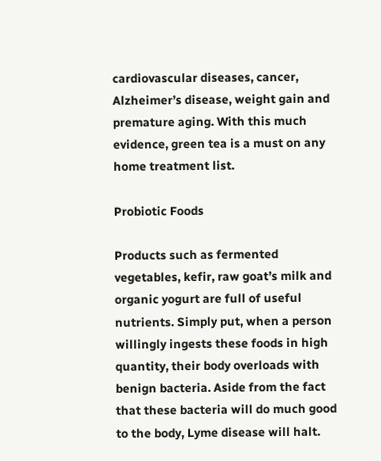cardiovascular diseases, cancer, Alzheimer’s disease, weight gain and premature aging. With this much evidence, green tea is a must on any home treatment list.

Probiotic Foods

Products such as fermented vegetables, kefir, raw goat’s milk and organic yogurt are full of useful nutrients. Simply put, when a person willingly ingests these foods in high quantity, their body overloads with benign bacteria. Aside from the fact that these bacteria will do much good to the body, Lyme disease will halt.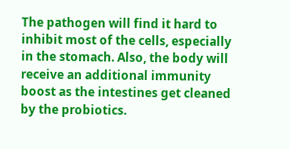The pathogen will find it hard to inhibit most of the cells, especially in the stomach. Also, the body will receive an additional immunity boost as the intestines get cleaned by the probiotics.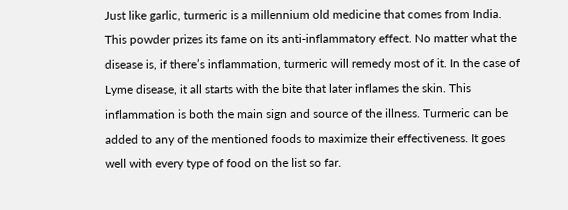Just like garlic, turmeric is a millennium old medicine that comes from India. This powder prizes its fame on its anti-inflammatory effect. No matter what the disease is, if there’s inflammation, turmeric will remedy most of it. In the case of Lyme disease, it all starts with the bite that later inflames the skin. This inflammation is both the main sign and source of the illness. Turmeric can be added to any of the mentioned foods to maximize their effectiveness. It goes well with every type of food on the list so far.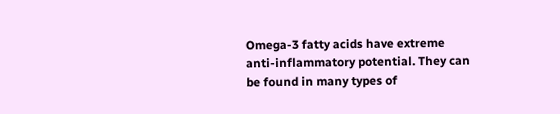Omega-3 fatty acids have extreme anti-inflammatory potential. They can be found in many types of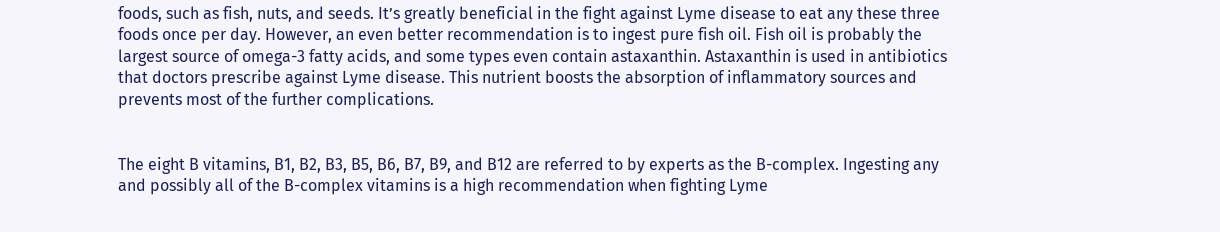foods, such as fish, nuts, and seeds. It’s greatly beneficial in the fight against Lyme disease to eat any these three foods once per day. However, an even better recommendation is to ingest pure fish oil. Fish oil is probably the largest source of omega-3 fatty acids, and some types even contain astaxanthin. Astaxanthin is used in antibiotics that doctors prescribe against Lyme disease. This nutrient boosts the absorption of inflammatory sources and prevents most of the further complications.


The eight B vitamins, B1, B2, B3, B5, B6, B7, B9, and B12 are referred to by experts as the B-complex. Ingesting any and possibly all of the B-complex vitamins is a high recommendation when fighting Lyme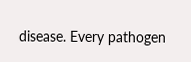disease. Every pathogen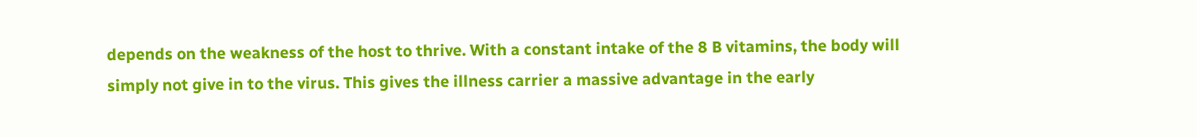depends on the weakness of the host to thrive. With a constant intake of the 8 B vitamins, the body will simply not give in to the virus. This gives the illness carrier a massive advantage in the early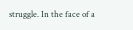struggle. In the face of a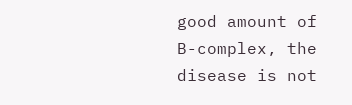good amount of B-complex, the disease is not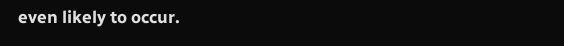even likely to occur.